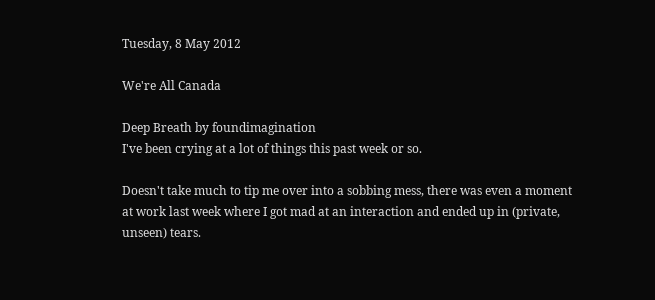Tuesday, 8 May 2012

We're All Canada

Deep Breath by foundimagination
I've been crying at a lot of things this past week or so.

Doesn't take much to tip me over into a sobbing mess, there was even a moment at work last week where I got mad at an interaction and ended up in (private, unseen) tears.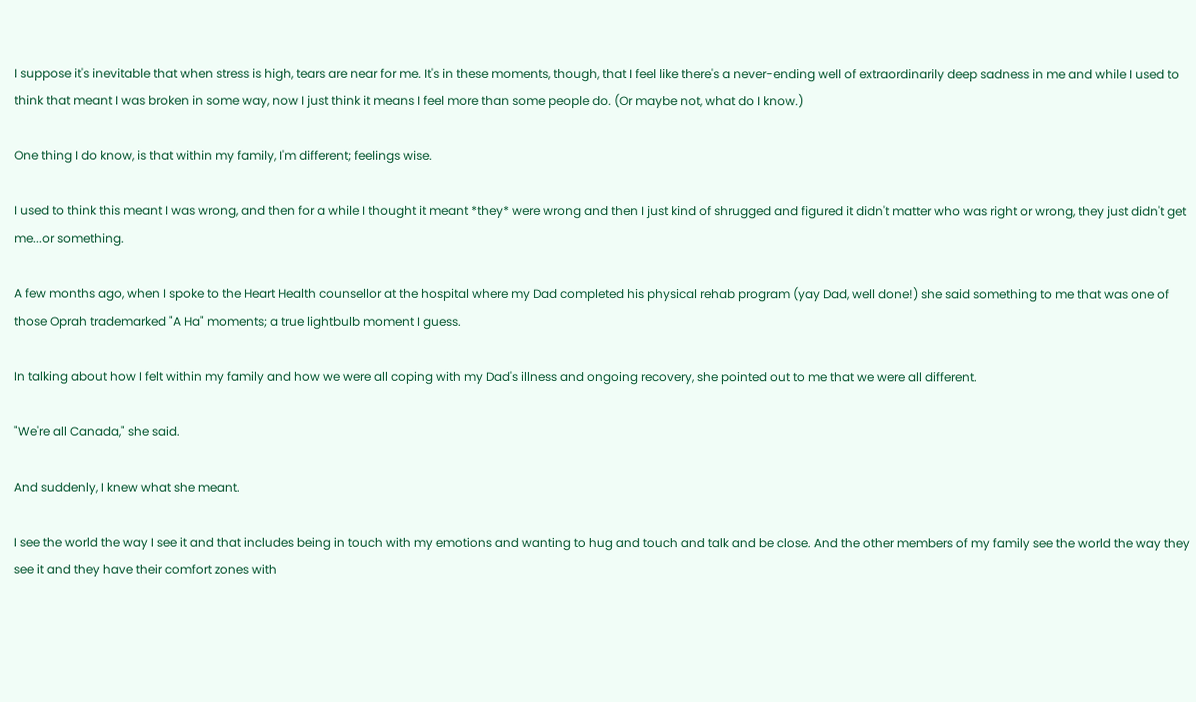I suppose it's inevitable that when stress is high, tears are near for me. It's in these moments, though, that I feel like there's a never-ending well of extraordinarily deep sadness in me and while I used to think that meant I was broken in some way, now I just think it means I feel more than some people do. (Or maybe not, what do I know.)

One thing I do know, is that within my family, I'm different; feelings wise.

I used to think this meant I was wrong, and then for a while I thought it meant *they* were wrong and then I just kind of shrugged and figured it didn't matter who was right or wrong, they just didn't get me...or something.

A few months ago, when I spoke to the Heart Health counsellor at the hospital where my Dad completed his physical rehab program (yay Dad, well done!) she said something to me that was one of those Oprah trademarked "A Ha" moments; a true lightbulb moment I guess.

In talking about how I felt within my family and how we were all coping with my Dad's illness and ongoing recovery, she pointed out to me that we were all different.

"We're all Canada," she said.

And suddenly, I knew what she meant.

I see the world the way I see it and that includes being in touch with my emotions and wanting to hug and touch and talk and be close. And the other members of my family see the world the way they see it and they have their comfort zones with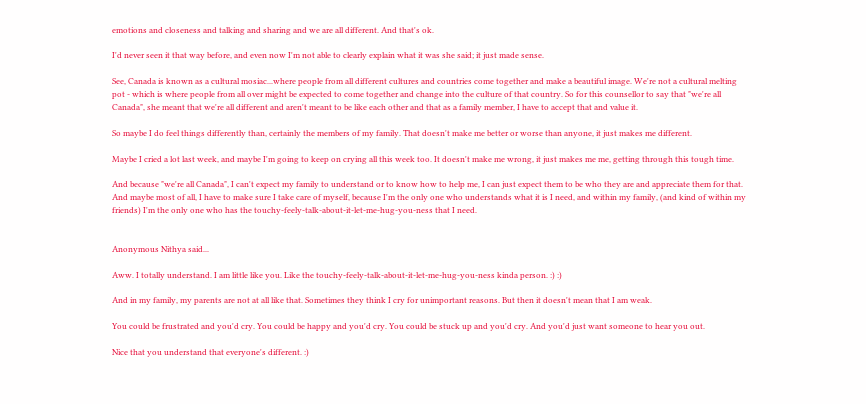emotions and closeness and talking and sharing and we are all different. And that's ok.

I'd never seen it that way before, and even now I'm not able to clearly explain what it was she said; it just made sense.

See, Canada is known as a cultural mosiac...where people from all different cultures and countries come together and make a beautiful image. We're not a cultural melting pot - which is where people from all over might be expected to come together and change into the culture of that country. So for this counsellor to say that "we're all Canada", she meant that we're all different and aren't meant to be like each other and that as a family member, I have to accept that and value it.

So maybe I do feel things differently than, certainly the members of my family. That doesn't make me better or worse than anyone, it just makes me different.

Maybe I cried a lot last week, and maybe I'm going to keep on crying all this week too. It doesn't make me wrong, it just makes me me, getting through this tough time.

And because "we're all Canada", I can't expect my family to understand or to know how to help me, I can just expect them to be who they are and appreciate them for that. And maybe most of all, I have to make sure I take care of myself, because I'm the only one who understands what it is I need, and within my family, (and kind of within my friends) I'm the only one who has the touchy-feely-talk-about-it-let-me-hug-you-ness that I need.


Anonymous Nithya said...

Aww. I totally understand. I am little like you. Like the touchy-feely-talk-about-it-let-me-hug-you-ness kinda person. :) :)

And in my family, my parents are not at all like that. Sometimes they think I cry for unimportant reasons. But then it doesn't mean that I am weak.

You could be frustrated and you'd cry. You could be happy and you'd cry. You could be stuck up and you'd cry. And you'd just want someone to hear you out.

Nice that you understand that everyone's different. :)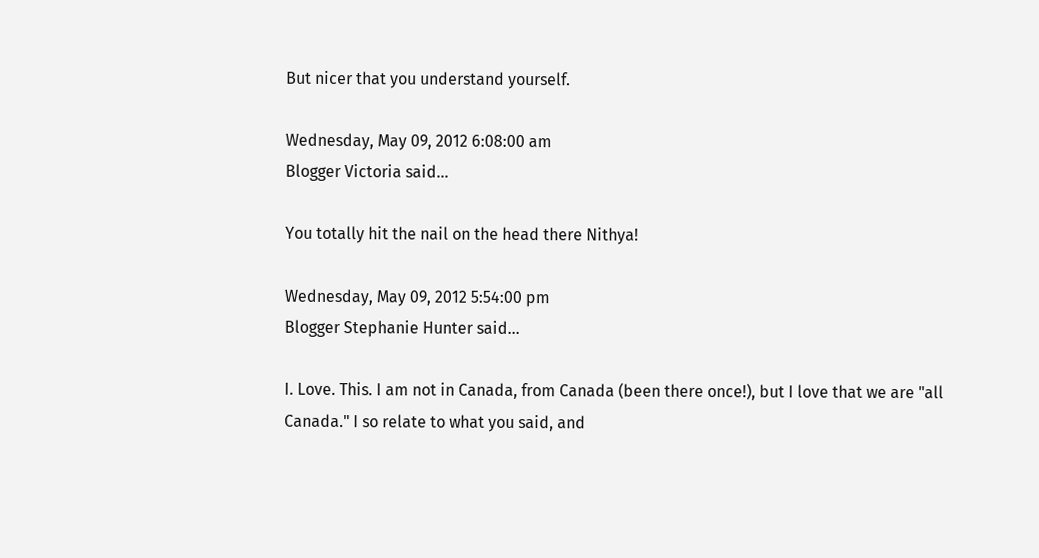But nicer that you understand yourself.

Wednesday, May 09, 2012 6:08:00 am
Blogger Victoria said...

You totally hit the nail on the head there Nithya!

Wednesday, May 09, 2012 5:54:00 pm
Blogger Stephanie Hunter said...

I. Love. This. I am not in Canada, from Canada (been there once!), but I love that we are "all Canada." I so relate to what you said, and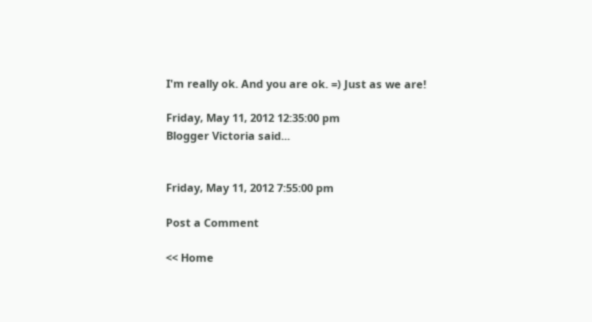I'm really ok. And you are ok. =) Just as we are!

Friday, May 11, 2012 12:35:00 pm
Blogger Victoria said...


Friday, May 11, 2012 7:55:00 pm

Post a Comment

<< Home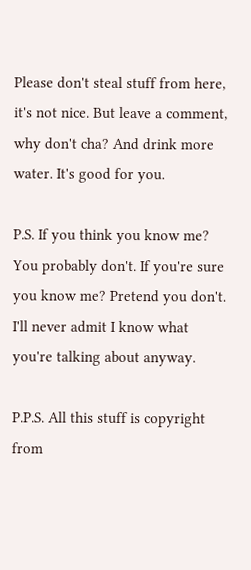Please don't steal stuff from here, it's not nice. But leave a comment, why don't cha? And drink more water. It's good for you.

P.S. If you think you know me? You probably don't. If you're sure you know me? Pretend you don't. I'll never admit I know what you're talking about anyway.

P.P.S. All this stuff is copyright from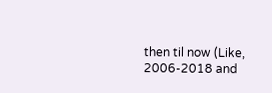then til now (Like, 2006-2018 and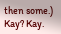then some.) Kay? Kay.